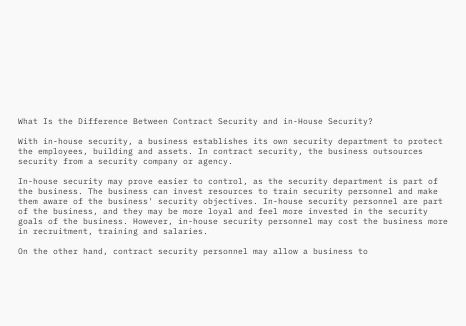What Is the Difference Between Contract Security and in-House Security?

With in-house security, a business establishes its own security department to protect the employees, building and assets. In contract security, the business outsources security from a security company or agency.

In-house security may prove easier to control, as the security department is part of the business. The business can invest resources to train security personnel and make them aware of the business' security objectives. In-house security personnel are part of the business, and they may be more loyal and feel more invested in the security goals of the business. However, in-house security personnel may cost the business more in recruitment, training and salaries.

On the other hand, contract security personnel may allow a business to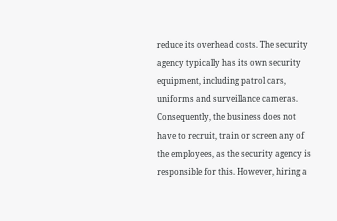reduce its overhead costs. The security agency typically has its own security equipment, including patrol cars, uniforms and surveillance cameras. Consequently, the business does not have to recruit, train or screen any of the employees, as the security agency is responsible for this. However, hiring a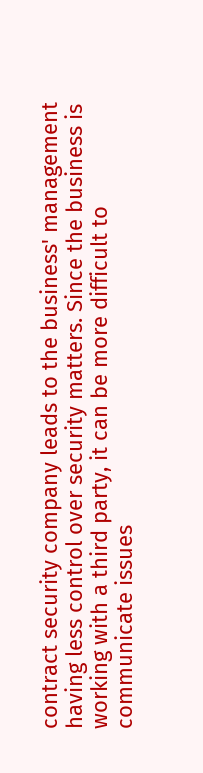contract security company leads to the business' management having less control over security matters. Since the business is working with a third party, it can be more difficult to communicate issues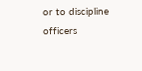or to discipline officers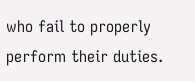who fail to properly perform their duties.